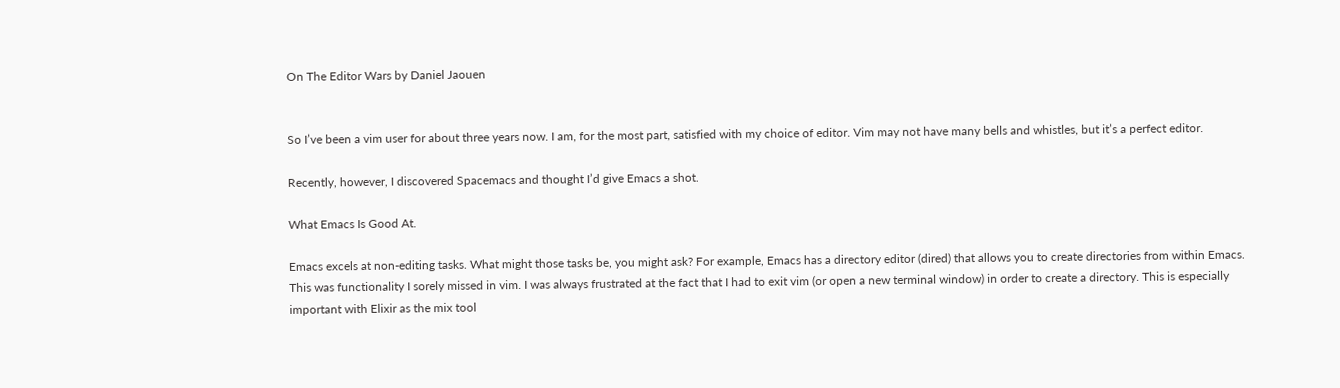On The Editor Wars by Daniel Jaouen


So I’ve been a vim user for about three years now. I am, for the most part, satisfied with my choice of editor. Vim may not have many bells and whistles, but it’s a perfect editor.

Recently, however, I discovered Spacemacs and thought I’d give Emacs a shot.

What Emacs Is Good At.

Emacs excels at non-editing tasks. What might those tasks be, you might ask? For example, Emacs has a directory editor (dired) that allows you to create directories from within Emacs. This was functionality I sorely missed in vim. I was always frustrated at the fact that I had to exit vim (or open a new terminal window) in order to create a directory. This is especially important with Elixir as the mix tool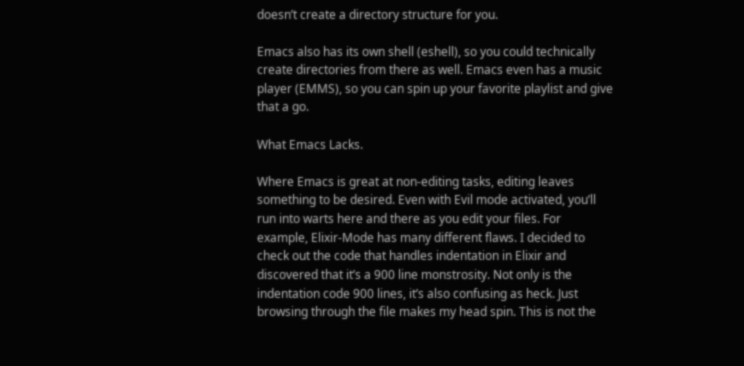doesn’t create a directory structure for you.

Emacs also has its own shell (eshell), so you could technically create directories from there as well. Emacs even has a music player (EMMS), so you can spin up your favorite playlist and give that a go.

What Emacs Lacks.

Where Emacs is great at non-editing tasks, editing leaves something to be desired. Even with Evil mode activated, you’ll run into warts here and there as you edit your files. For example, Elixir-Mode has many different flaws. I decided to check out the code that handles indentation in Elixir and discovered that it’s a 900 line monstrosity. Not only is the indentation code 900 lines, it’s also confusing as heck. Just browsing through the file makes my head spin. This is not the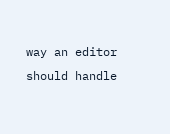way an editor should handle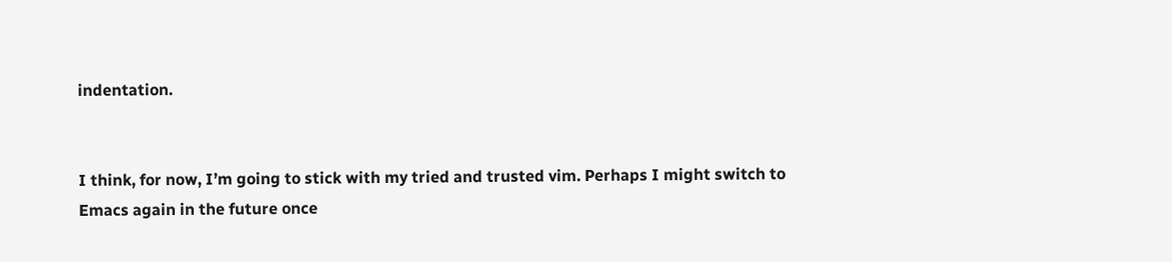indentation.


I think, for now, I’m going to stick with my tried and trusted vim. Perhaps I might switch to Emacs again in the future once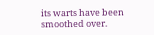its warts have been smoothed over.